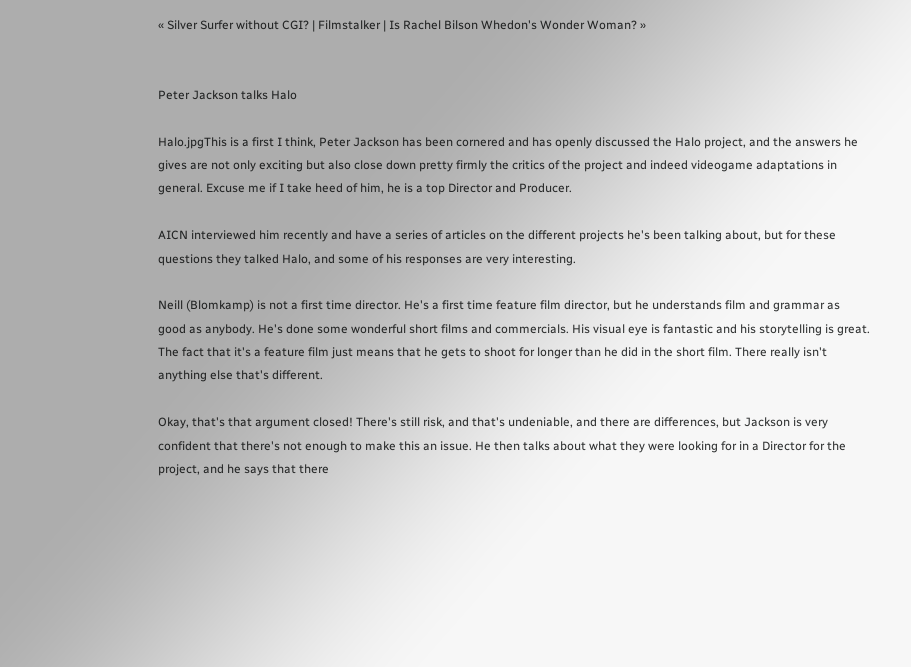« Silver Surfer without CGI? | Filmstalker | Is Rachel Bilson Whedon's Wonder Woman? »


Peter Jackson talks Halo

Halo.jpgThis is a first I think, Peter Jackson has been cornered and has openly discussed the Halo project, and the answers he gives are not only exciting but also close down pretty firmly the critics of the project and indeed videogame adaptations in general. Excuse me if I take heed of him, he is a top Director and Producer.

AICN interviewed him recently and have a series of articles on the different projects he's been talking about, but for these questions they talked Halo, and some of his responses are very interesting.

Neill (Blomkamp) is not a first time director. He's a first time feature film director, but he understands film and grammar as good as anybody. He's done some wonderful short films and commercials. His visual eye is fantastic and his storytelling is great. The fact that it's a feature film just means that he gets to shoot for longer than he did in the short film. There really isn't anything else that's different.

Okay, that's that argument closed! There's still risk, and that's undeniable, and there are differences, but Jackson is very confident that there's not enough to make this an issue. He then talks about what they were looking for in a Director for the project, and he says that there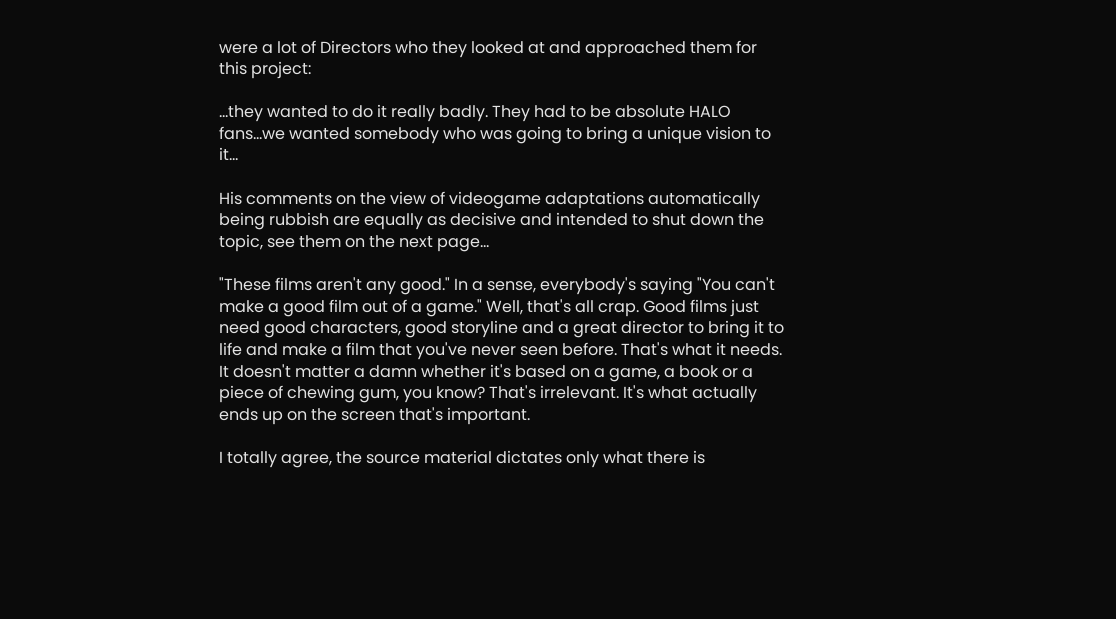were a lot of Directors who they looked at and approached them for this project:

...they wanted to do it really badly. They had to be absolute HALO fans...we wanted somebody who was going to bring a unique vision to it...

His comments on the view of videogame adaptations automatically being rubbish are equally as decisive and intended to shut down the topic, see them on the next page...

"These films aren't any good." In a sense, everybody's saying "You can't make a good film out of a game." Well, that's all crap. Good films just need good characters, good storyline and a great director to bring it to life and make a film that you've never seen before. That's what it needs. It doesn't matter a damn whether it's based on a game, a book or a piece of chewing gum, you know? That's irrelevant. It's what actually ends up on the screen that's important.

I totally agree, the source material dictates only what there is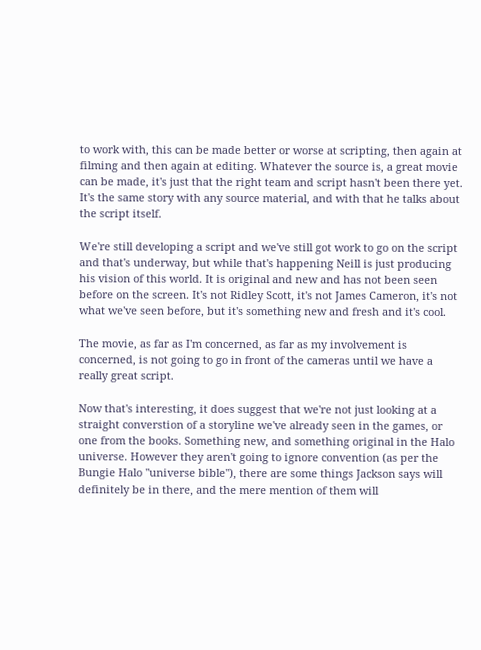to work with, this can be made better or worse at scripting, then again at filming and then again at editing. Whatever the source is, a great movie can be made, it's just that the right team and script hasn't been there yet. It's the same story with any source material, and with that he talks about the script itself.

We're still developing a script and we've still got work to go on the script and that's underway, but while that's happening Neill is just producing his vision of this world. It is original and new and has not been seen before on the screen. It's not Ridley Scott, it's not James Cameron, it's not what we've seen before, but it's something new and fresh and it's cool.

The movie, as far as I'm concerned, as far as my involvement is concerned, is not going to go in front of the cameras until we have a really great script.

Now that's interesting, it does suggest that we're not just looking at a straight converstion of a storyline we've already seen in the games, or one from the books. Something new, and something original in the Halo universe. However they aren't going to ignore convention (as per the Bungie Halo "universe bible"), there are some things Jackson says will definitely be in there, and the mere mention of them will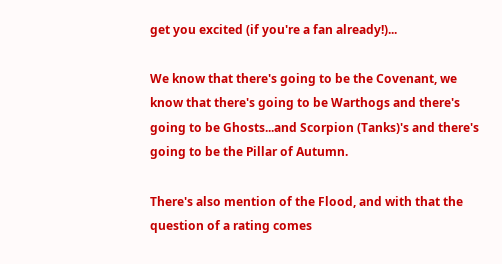get you excited (if you're a fan already!)...

We know that there's going to be the Covenant, we know that there's going to be Warthogs and there's going to be Ghosts...and Scorpion (Tanks)'s and there's going to be the Pillar of Autumn.

There's also mention of the Flood, and with that the question of a rating comes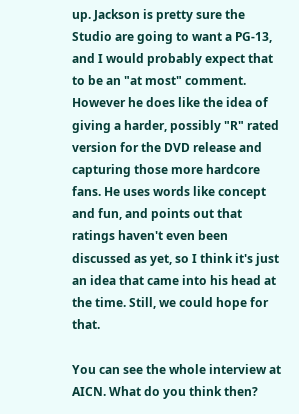up. Jackson is pretty sure the Studio are going to want a PG-13, and I would probably expect that to be an "at most" comment. However he does like the idea of giving a harder, possibly "R" rated version for the DVD release and capturing those more hardcore fans. He uses words like concept and fun, and points out that ratings haven't even been discussed as yet, so I think it's just an idea that came into his head at the time. Still, we could hope for that.

You can see the whole interview at AICN. What do you think then?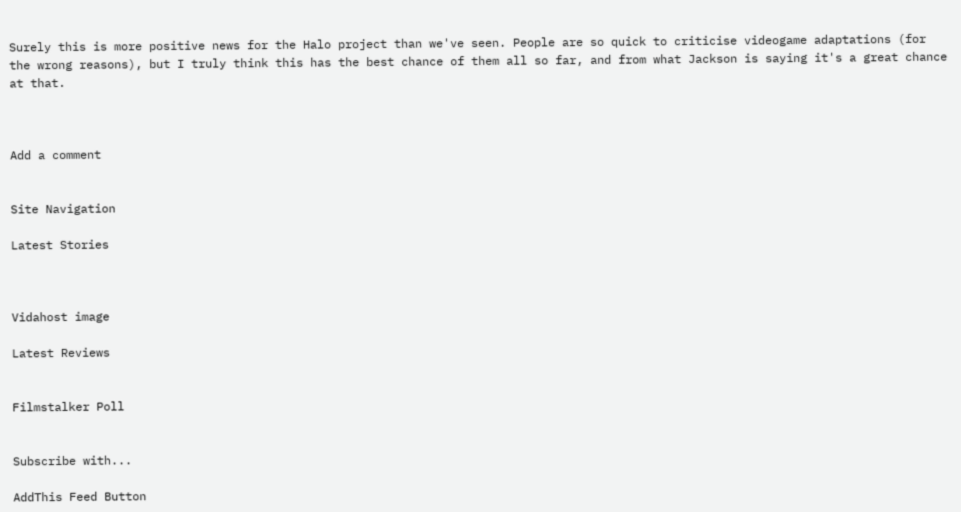Surely this is more positive news for the Halo project than we've seen. People are so quick to criticise videogame adaptations (for the wrong reasons), but I truly think this has the best chance of them all so far, and from what Jackson is saying it's a great chance at that.



Add a comment


Site Navigation

Latest Stories



Vidahost image

Latest Reviews


Filmstalker Poll


Subscribe with...

AddThis Feed Button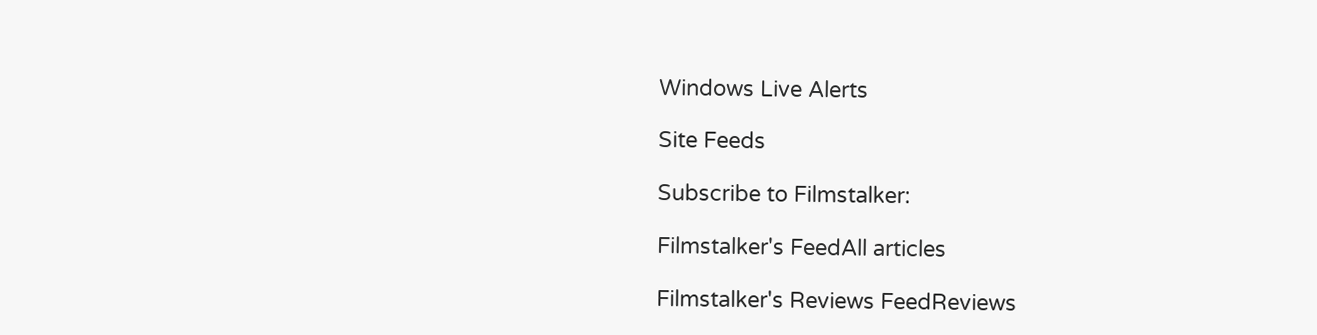Windows Live Alerts

Site Feeds

Subscribe to Filmstalker:

Filmstalker's FeedAll articles

Filmstalker's Reviews FeedReviews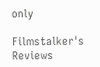only

Filmstalker's Reviews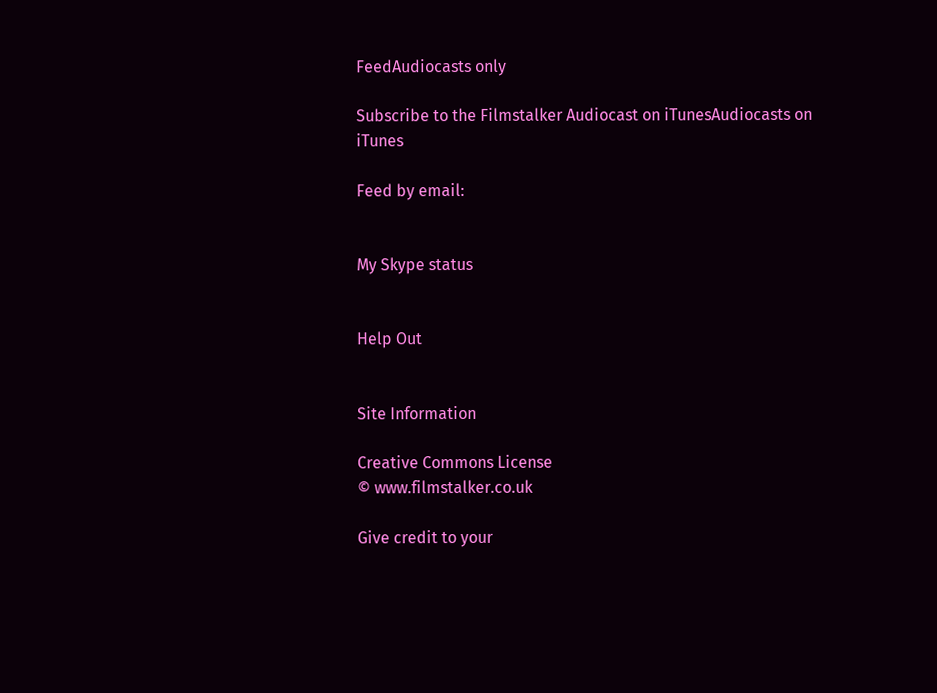FeedAudiocasts only

Subscribe to the Filmstalker Audiocast on iTunesAudiocasts on iTunes

Feed by email:


My Skype status


Help Out


Site Information

Creative Commons License
© www.filmstalker.co.uk

Give credit to your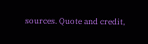sources. Quote and credit,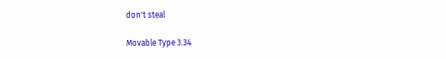don't steal

Movable Type 3.34